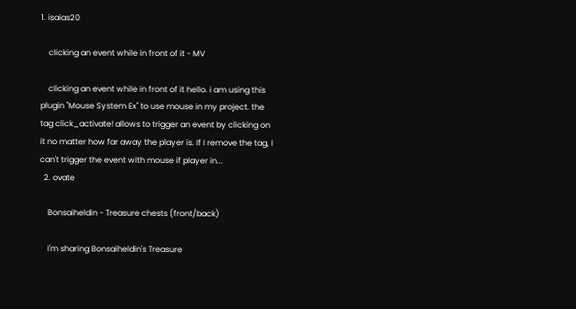1. isaias20

    clicking an event while in front of it - MV

    clicking an event while in front of it hello. i am using this plugin "Mouse System Ex" to use mouse in my project. the tag click_activate! allows to trigger an event by clicking on it no matter how far away the player is. If I remove the tag, I can't trigger the event with mouse if player in...
  2. ovate

    Bonsaiheldin - Treasure chests (front/back)

    I'm sharing Bonsaiheldin's Treasure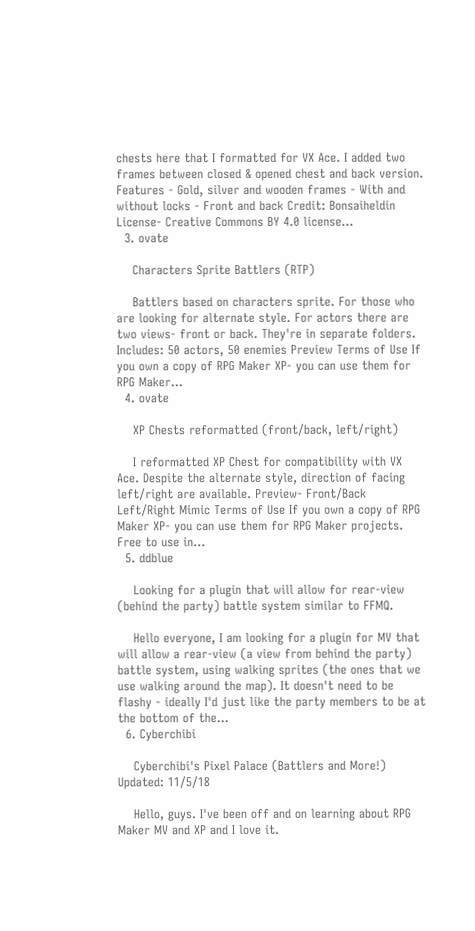chests here that I formatted for VX Ace. I added two frames between closed & opened chest and back version. Features - Gold, silver and wooden frames - With and without locks - Front and back Credit: Bonsaiheldin License- Creative Commons BY 4.0 license...
  3. ovate

    Characters Sprite Battlers (RTP)

    Battlers based on characters sprite. For those who are looking for alternate style. For actors there are two views- front or back. They're in separate folders. Includes: 50 actors, 50 enemies Preview Terms of Use If you own a copy of RPG Maker XP- you can use them for RPG Maker...
  4. ovate

    XP Chests reformatted (front/back, left/right)

    I reformatted XP Chest for compatibility with VX Ace. Despite the alternate style, direction of facing left/right are available. Preview- Front/Back Left/Right Mimic Terms of Use If you own a copy of RPG Maker XP- you can use them for RPG Maker projects. Free to use in...
  5. ddblue

    Looking for a plugin that will allow for rear-view (behind the party) battle system similar to FFMQ.

    Hello everyone, I am looking for a plugin for MV that will allow a rear-view (a view from behind the party) battle system, using walking sprites (the ones that we use walking around the map). It doesn't need to be flashy - ideally I'd just like the party members to be at the bottom of the...
  6. Cyberchibi

    Cyberchibi's Pixel Palace (Battlers and More!) Updated: 11/5/18

    Hello, guys. I've been off and on learning about RPG Maker MV and XP and I love it.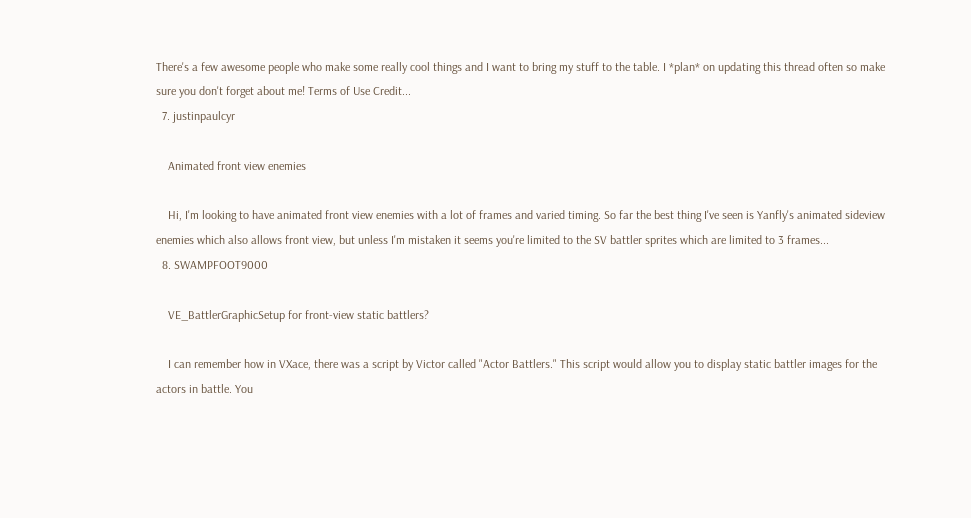There's a few awesome people who make some really cool things and I want to bring my stuff to the table. I *plan* on updating this thread often so make sure you don't forget about me! Terms of Use Credit...
  7. justinpaulcyr

    Animated front view enemies

    Hi, I'm looking to have animated front view enemies with a lot of frames and varied timing. So far the best thing I've seen is Yanfly's animated sideview enemies which also allows front view, but unless I'm mistaken it seems you're limited to the SV battler sprites which are limited to 3 frames...
  8. SWAMPFOOT9000

    VE_BattlerGraphicSetup for front-view static battlers?

    I can remember how in VXace, there was a script by Victor called "Actor Battlers." This script would allow you to display static battler images for the actors in battle. You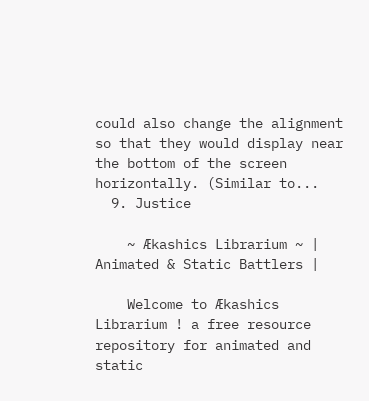could also change the alignment so that they would display near the bottom of the screen horizontally. (Similar to...
  9. Justice

    ~ Ækashics Librarium ~ | Animated & Static Battlers |

    Welcome to Ækashics Librarium ! a free resource repository for animated and static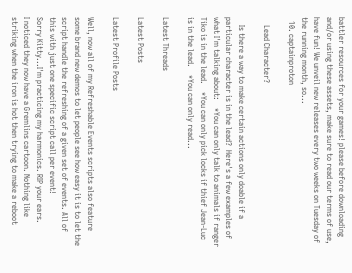battler resources for your games! please before downloading and/or using these assets, make sure to read our terms of use, have fun! We unveil new releases every two weeks on Tuesday of the running month, so...
  10. captainproton

    Lead Character?

    Is there a way to make certain actions only doable if a particular character is in the lead?  Here's a few examples of what I'm talking about:    *You can only talk to animals if ranger Tiko is in the lead.    *You can only pick locks if thief Jean-Luc is in the lead.    *You can only read...

Latest Threads

Latest Posts

Latest Profile Posts

Well, now all of my Refreshable Events scripts also feature some brand new demos to let people see how easy it is to let the script handle the refreshing of a given set of events. All of this with just one specific script call per event!
Sorry Kitty...I'm practicing my harmonics. RIP your ears.
I noticed they now have a Gremlins cartoon. Nothing like striking when the iron is hot then trying to make a reboot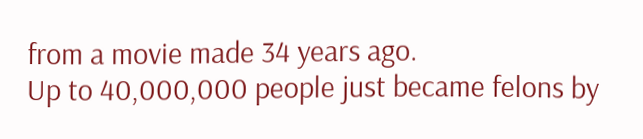from a movie made 34 years ago.
Up to 40,000,000 people just became felons by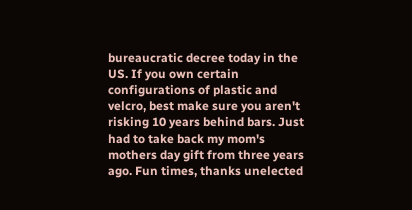bureaucratic decree today in the US. If you own certain configurations of plastic and velcro, best make sure you aren't risking 10 years behind bars. Just had to take back my mom's mothers day gift from three years ago. Fun times, thanks unelected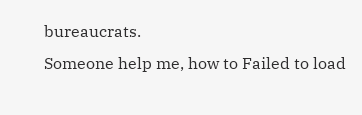bureaucrats.
Someone help me, how to Failed to load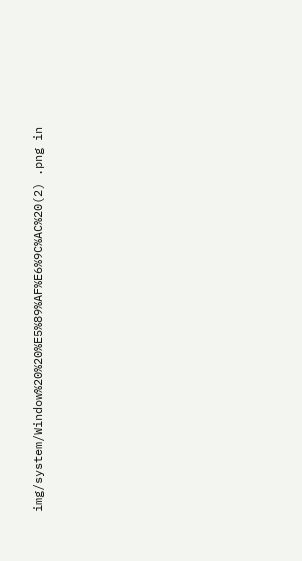img/system/Window%20%20%E5%89%AF%E6%9C%AC%20(2) .png in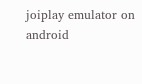joiplay emulator on android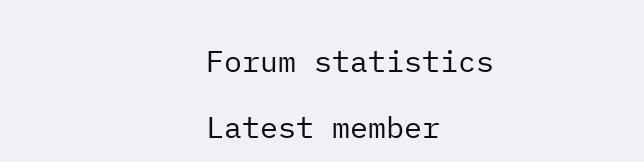Forum statistics

Latest member